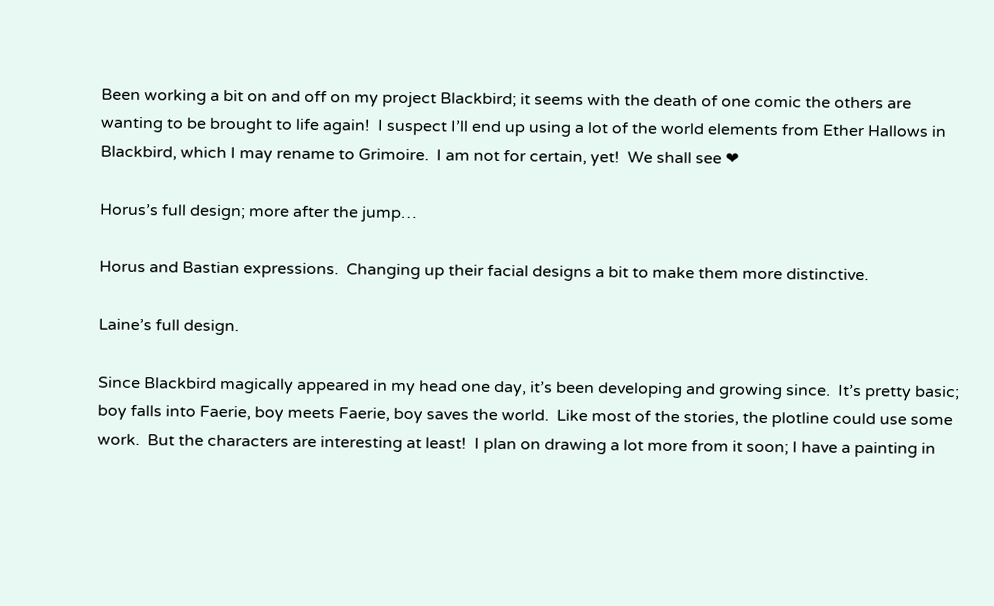Been working a bit on and off on my project Blackbird; it seems with the death of one comic the others are wanting to be brought to life again!  I suspect I’ll end up using a lot of the world elements from Ether Hallows in Blackbird, which I may rename to Grimoire.  I am not for certain, yet!  We shall see ❤

Horus’s full design; more after the jump…

Horus and Bastian expressions.  Changing up their facial designs a bit to make them more distinctive.

Laine’s full design.

Since Blackbird magically appeared in my head one day, it’s been developing and growing since.  It’s pretty basic; boy falls into Faerie, boy meets Faerie, boy saves the world.  Like most of the stories, the plotline could use some work.  But the characters are interesting at least!  I plan on drawing a lot more from it soon; I have a painting in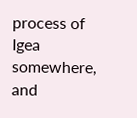process of Igea somewhere, and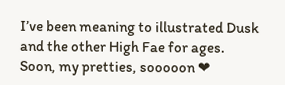I’ve been meaning to illustrated Dusk and the other High Fae for ages.  Soon, my pretties, sooooon ❤